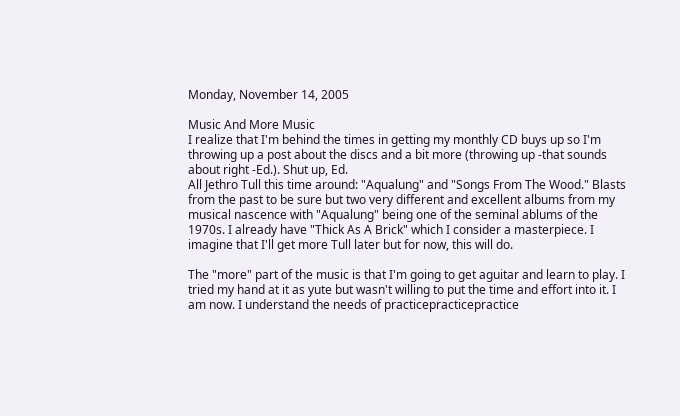Monday, November 14, 2005

Music And More Music
I realize that I'm behind the times in getting my monthly CD buys up so I'm throwing up a post about the discs and a bit more (throwing up -that sounds about right -Ed.). Shut up, Ed.
All Jethro Tull this time around: "Aqualung" and "Songs From The Wood." Blasts from the past to be sure but two very different and excellent albums from my musical nascence with "Aqualung" being one of the seminal ablums of the 1970s. I already have "Thick As A Brick" which I consider a masterpiece. I imagine that I'll get more Tull later but for now, this will do.

The "more" part of the music is that I'm going to get aguitar and learn to play. I tried my hand at it as yute but wasn't willing to put the time and effort into it. I am now. I understand the needs of practicepracticepractice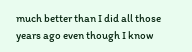much better than I did all those years ago even though I know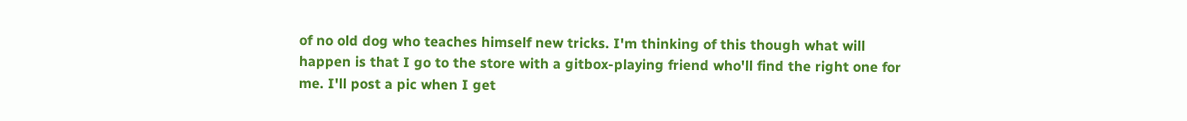of no old dog who teaches himself new tricks. I'm thinking of this though what will happen is that I go to the store with a gitbox-playing friend who'll find the right one for me. I'll post a pic when I get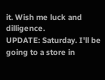it. Wish me luck and dilligence.
UPDATE: Saturday. I'll be going to a store in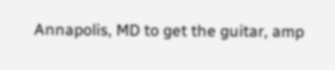Annapolis, MD to get the guitar, amp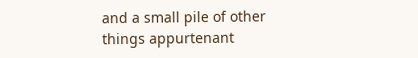and a small pile of other things appurtenant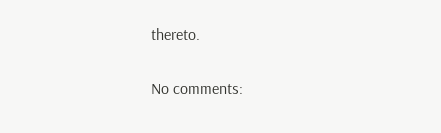thereto.

No comments: